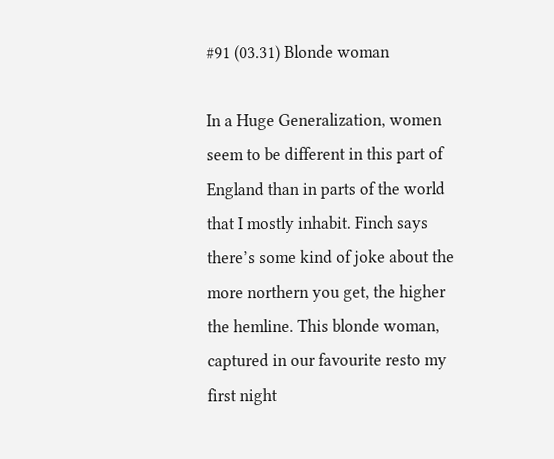#91 (03.31) Blonde woman

In a Huge Generalization, women seem to be different in this part of England than in parts of the world that I mostly inhabit. Finch says there’s some kind of joke about the more northern you get, the higher the hemline. This blonde woman, captured in our favourite resto my first night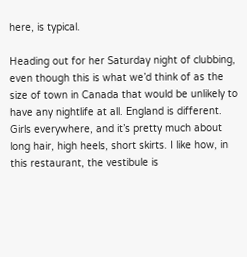here, is typical.

Heading out for her Saturday night of clubbing, even though this is what we’d think of as the size of town in Canada that would be unlikely to have any nightlife at all. England is different. Girls everywhere, and it’s pretty much about long hair, high heels, short skirts. I like how, in this restaurant, the vestibule is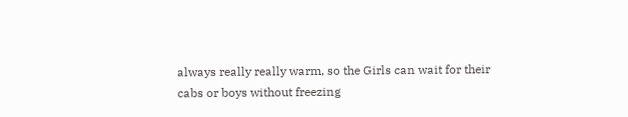always really really warm, so the Girls can wait for their cabs or boys without freezing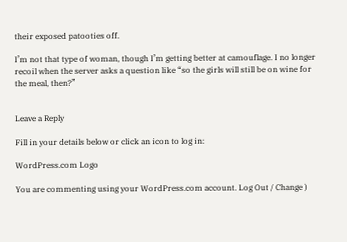their exposed patooties off.

I’m not that type of woman, though I’m getting better at camouflage. I no longer recoil when the server asks a question like “so the girls will still be on wine for the meal, then?”


Leave a Reply

Fill in your details below or click an icon to log in:

WordPress.com Logo

You are commenting using your WordPress.com account. Log Out / Change )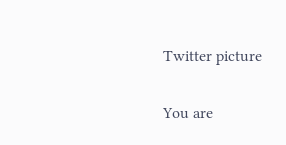Twitter picture

You are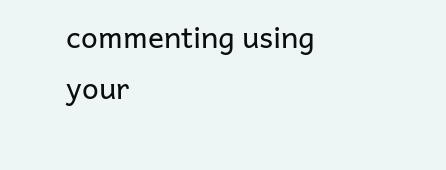commenting using your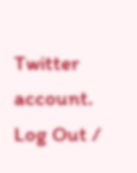Twitter account. Log Out /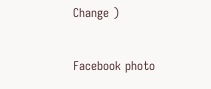Change )

Facebook photo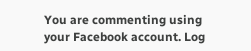You are commenting using your Facebook account. Log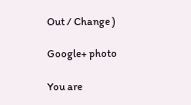Out / Change )

Google+ photo

You are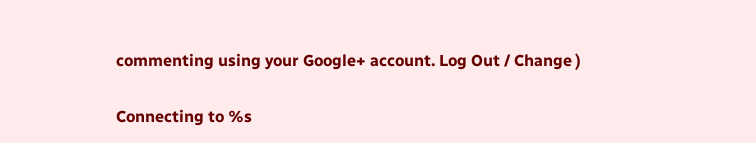commenting using your Google+ account. Log Out / Change )

Connecting to %s